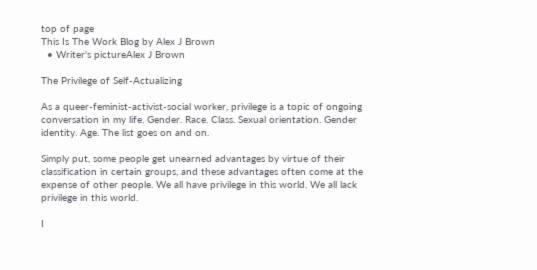top of page
This Is The Work Blog by Alex J Brown
  • Writer's pictureAlex J Brown

The Privilege of Self-Actualizing

As a queer-feminist-activist-social worker, privilege is a topic of ongoing conversation in my life. Gender. Race. Class. Sexual orientation. Gender identity. Age. The list goes on and on.

Simply put, some people get unearned advantages by virtue of their classification in certain groups, and these advantages often come at the expense of other people. We all have privilege in this world. We all lack privilege in this world.

I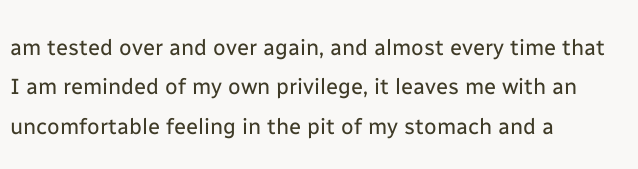am tested over and over again, and almost every time that I am reminded of my own privilege, it leaves me with an uncomfortable feeling in the pit of my stomach and a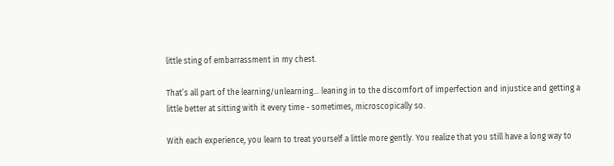little sting of embarrassment in my chest.

That’s all part of the learning/unlearning… leaning in to the discomfort of imperfection and injustice and getting a little better at sitting with it every time - sometimes, microscopically so.

With each experience, you learn to treat yourself a little more gently. You realize that you still have a long way to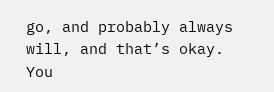go, and probably always will, and that’s okay. You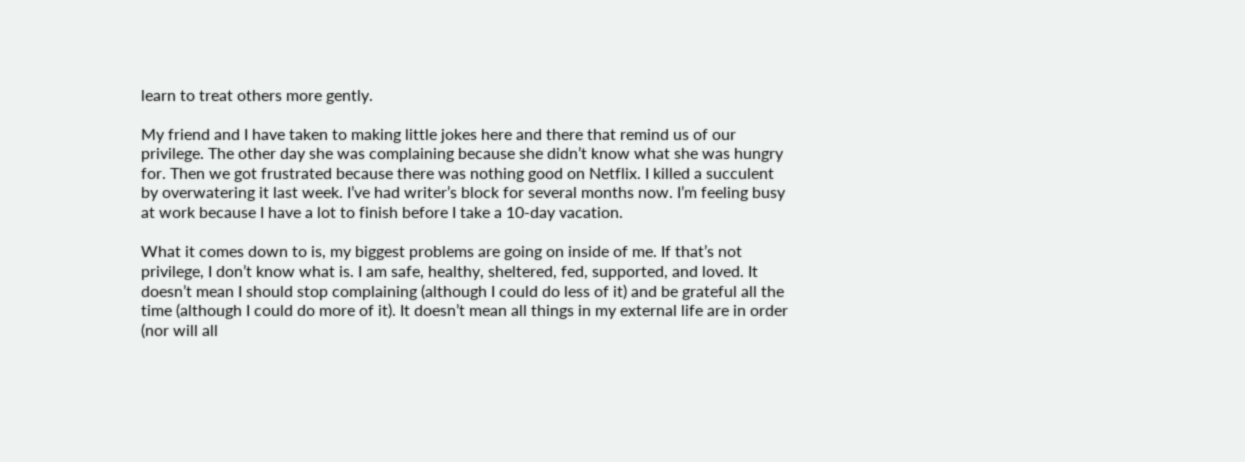learn to treat others more gently.

My friend and I have taken to making little jokes here and there that remind us of our privilege. The other day she was complaining because she didn’t know what she was hungry for. Then we got frustrated because there was nothing good on Netflix. I killed a succulent by overwatering it last week. I’ve had writer’s block for several months now. I’m feeling busy at work because I have a lot to finish before I take a 10-day vacation.

What it comes down to is, my biggest problems are going on inside of me. If that’s not privilege, I don’t know what is. I am safe, healthy, sheltered, fed, supported, and loved. It doesn’t mean I should stop complaining (although I could do less of it) and be grateful all the time (although I could do more of it). It doesn’t mean all things in my external life are in order (nor will all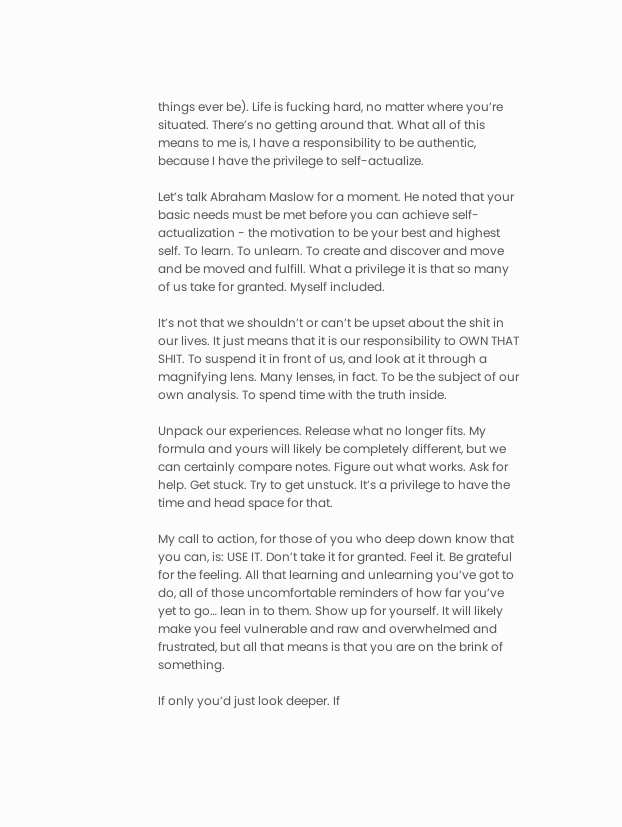things ever be). Life is fucking hard, no matter where you’re situated. There’s no getting around that. What all of this means to me is, I have a responsibility to be authentic, because I have the privilege to self-actualize.

Let’s talk Abraham Maslow for a moment. He noted that your basic needs must be met before you can achieve self-actualization - the motivation to be your best and highest self. To learn. To unlearn. To create and discover and move and be moved and fulfill. What a privilege it is that so many of us take for granted. Myself included.

It’s not that we shouldn’t or can’t be upset about the shit in our lives. It just means that it is our responsibility to OWN THAT SHIT. To suspend it in front of us, and look at it through a magnifying lens. Many lenses, in fact. To be the subject of our own analysis. To spend time with the truth inside.

Unpack our experiences. Release what no longer fits. My formula and yours will likely be completely different, but we can certainly compare notes. Figure out what works. Ask for help. Get stuck. Try to get unstuck. It’s a privilege to have the time and head space for that.

My call to action, for those of you who deep down know that you can, is: USE IT. Don’t take it for granted. Feel it. Be grateful for the feeling. All that learning and unlearning you’ve got to do, all of those uncomfortable reminders of how far you’ve yet to go… lean in to them. Show up for yourself. It will likely make you feel vulnerable and raw and overwhelmed and frustrated, but all that means is that you are on the brink of something.

If only you’d just look deeper. If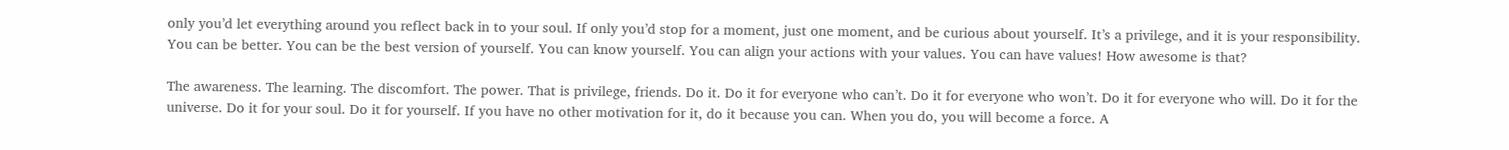only you’d let everything around you reflect back in to your soul. If only you’d stop for a moment, just one moment, and be curious about yourself. It’s a privilege, and it is your responsibility. You can be better. You can be the best version of yourself. You can know yourself. You can align your actions with your values. You can have values! How awesome is that?

The awareness. The learning. The discomfort. The power. That is privilege, friends. Do it. Do it for everyone who can’t. Do it for everyone who won’t. Do it for everyone who will. Do it for the universe. Do it for your soul. Do it for yourself. If you have no other motivation for it, do it because you can. When you do, you will become a force. A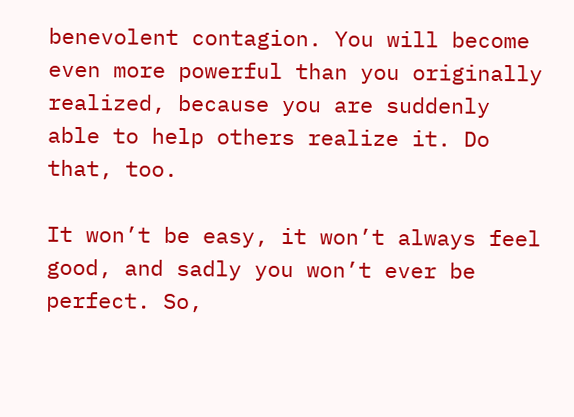benevolent contagion. You will become even more powerful than you originally realized, because you are suddenly able to help others realize it. Do that, too.

It won’t be easy, it won’t always feel good, and sadly you won’t ever be perfect. So,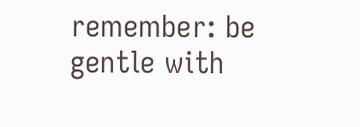remember: be gentle with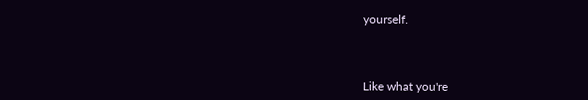yourself.



Like what you're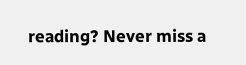reading? Never miss a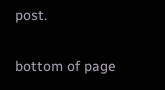post.

bottom of page